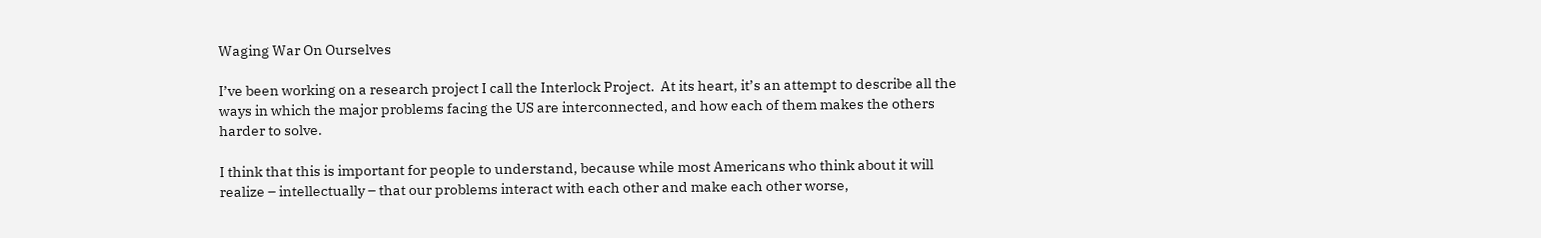Waging War On Ourselves

I’ve been working on a research project I call the Interlock Project.  At its heart, it’s an attempt to describe all the ways in which the major problems facing the US are interconnected, and how each of them makes the others harder to solve.

I think that this is important for people to understand, because while most Americans who think about it will realize – intellectually – that our problems interact with each other and make each other worse,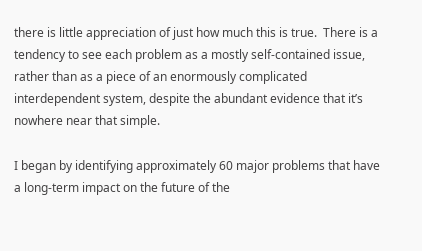there is little appreciation of just how much this is true.  There is a tendency to see each problem as a mostly self-contained issue, rather than as a piece of an enormously complicated interdependent system, despite the abundant evidence that it’s nowhere near that simple.

I began by identifying approximately 60 major problems that have a long-term impact on the future of the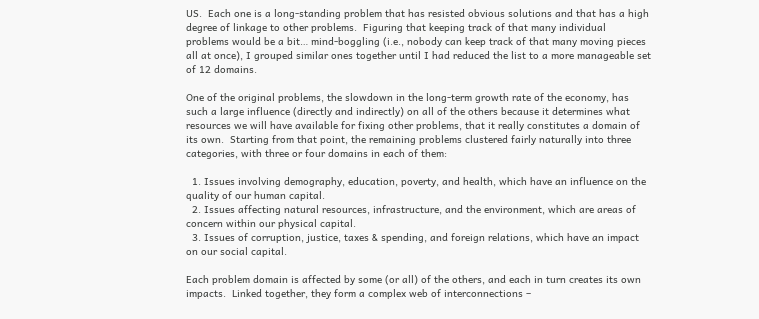US.  Each one is a long-standing problem that has resisted obvious solutions and that has a high degree of linkage to other problems.  Figuring that keeping track of that many individual problems would be a bit… mind-boggling (i.e., nobody can keep track of that many moving pieces all at once), I grouped similar ones together until I had reduced the list to a more manageable set of 12 domains.

One of the original problems, the slowdown in the long-term growth rate of the economy, has such a large influence (directly and indirectly) on all of the others because it determines what resources we will have available for fixing other problems, that it really constitutes a domain of its own.  Starting from that point, the remaining problems clustered fairly naturally into three categories, with three or four domains in each of them:

  1. Issues involving demography, education, poverty, and health, which have an influence on the quality of our human capital.
  2. Issues affecting natural resources, infrastructure, and the environment, which are areas of concern within our physical capital.
  3. Issues of corruption, justice, taxes & spending, and foreign relations, which have an impact on our social capital.

Each problem domain is affected by some (or all) of the others, and each in turn creates its own impacts.  Linked together, they form a complex web of interconnections –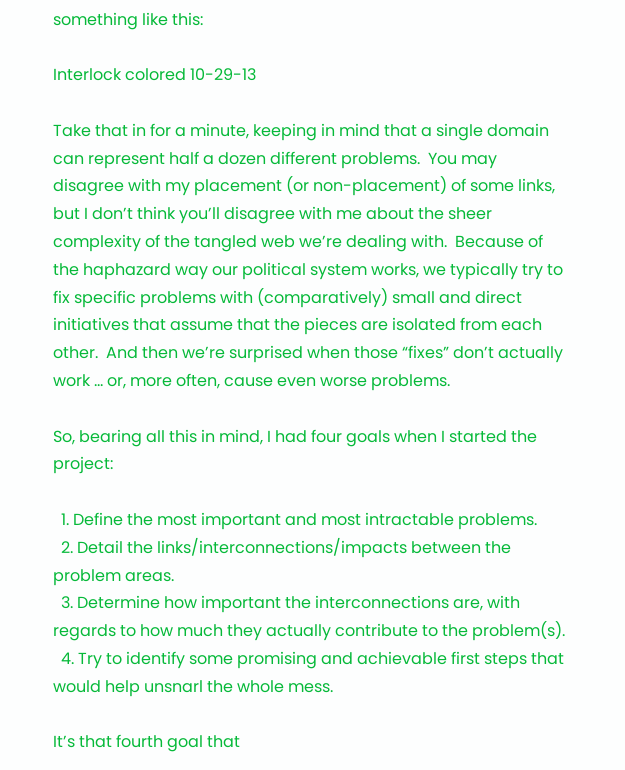something like this:

Interlock colored 10-29-13

Take that in for a minute, keeping in mind that a single domain can represent half a dozen different problems.  You may disagree with my placement (or non-placement) of some links, but I don’t think you’ll disagree with me about the sheer complexity of the tangled web we’re dealing with.  Because of the haphazard way our political system works, we typically try to fix specific problems with (comparatively) small and direct initiatives that assume that the pieces are isolated from each other.  And then we’re surprised when those “fixes” don’t actually work … or, more often, cause even worse problems.

So, bearing all this in mind, I had four goals when I started the project:

  1. Define the most important and most intractable problems.
  2. Detail the links/interconnections/impacts between the problem areas.
  3. Determine how important the interconnections are, with regards to how much they actually contribute to the problem(s).
  4. Try to identify some promising and achievable first steps that would help unsnarl the whole mess.

It’s that fourth goal that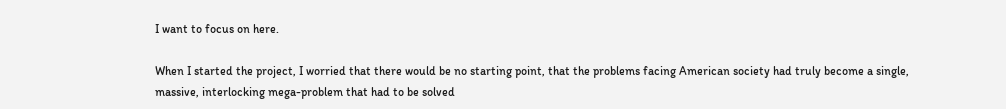I want to focus on here.

When I started the project, I worried that there would be no starting point, that the problems facing American society had truly become a single, massive, interlocking mega-problem that had to be solved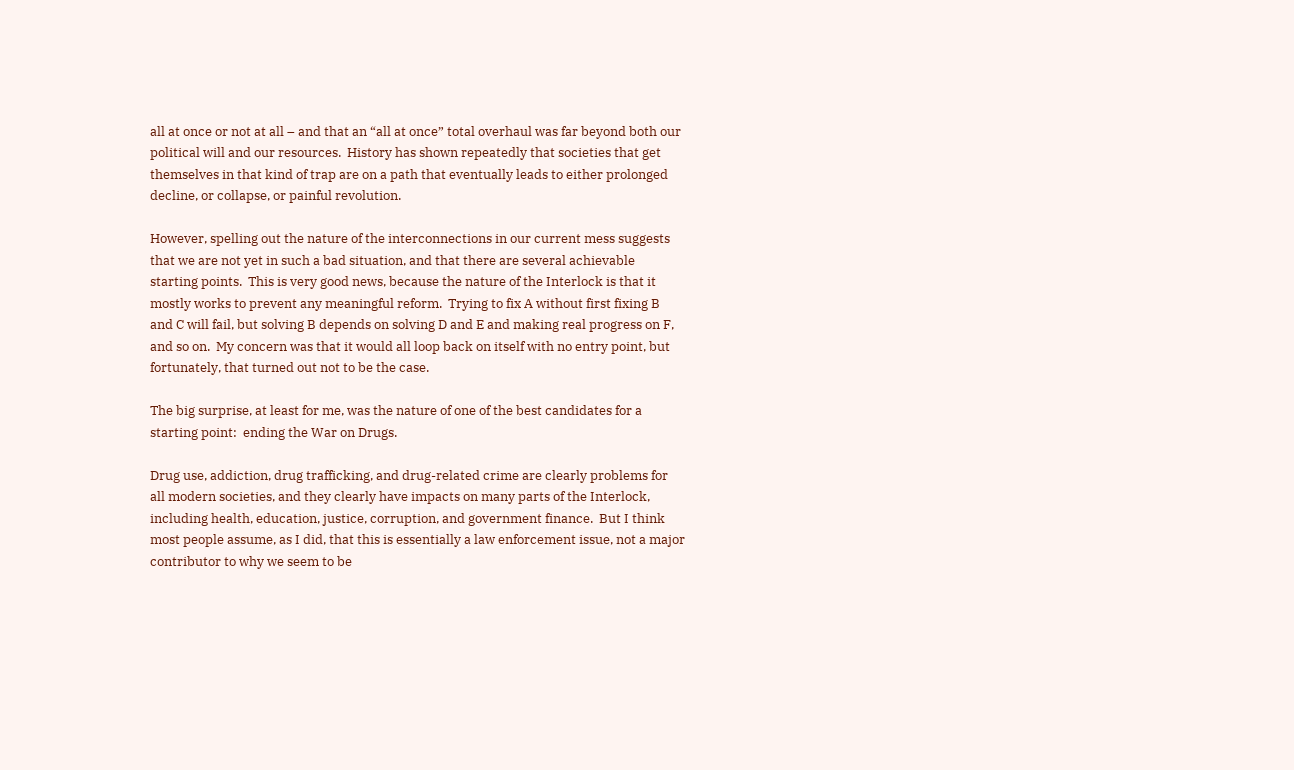all at once or not at all – and that an “all at once” total overhaul was far beyond both our political will and our resources.  History has shown repeatedly that societies that get themselves in that kind of trap are on a path that eventually leads to either prolonged decline, or collapse, or painful revolution.

However, spelling out the nature of the interconnections in our current mess suggests that we are not yet in such a bad situation, and that there are several achievable starting points.  This is very good news, because the nature of the Interlock is that it mostly works to prevent any meaningful reform.  Trying to fix A without first fixing B and C will fail, but solving B depends on solving D and E and making real progress on F, and so on.  My concern was that it would all loop back on itself with no entry point, but fortunately, that turned out not to be the case.

The big surprise, at least for me, was the nature of one of the best candidates for a starting point:  ending the War on Drugs.

Drug use, addiction, drug trafficking, and drug-related crime are clearly problems for all modern societies, and they clearly have impacts on many parts of the Interlock, including health, education, justice, corruption, and government finance.  But I think most people assume, as I did, that this is essentially a law enforcement issue, not a major contributor to why we seem to be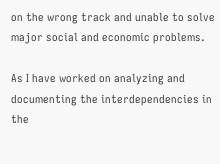on the wrong track and unable to solve major social and economic problems.

As I have worked on analyzing and documenting the interdependencies in the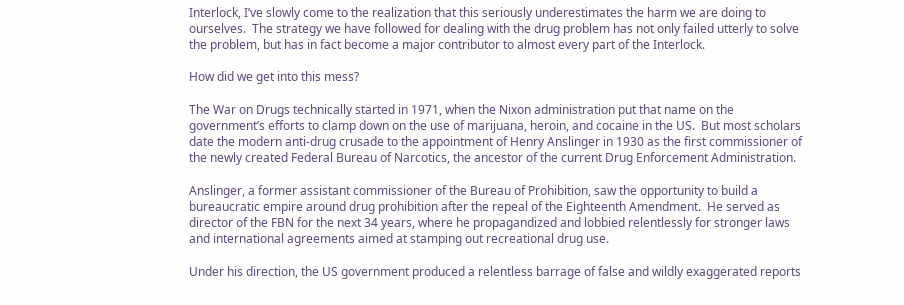Interlock, I’ve slowly come to the realization that this seriously underestimates the harm we are doing to ourselves.  The strategy we have followed for dealing with the drug problem has not only failed utterly to solve the problem, but has in fact become a major contributor to almost every part of the Interlock.

How did we get into this mess?

The War on Drugs technically started in 1971, when the Nixon administration put that name on the government’s efforts to clamp down on the use of marijuana, heroin, and cocaine in the US.  But most scholars date the modern anti-drug crusade to the appointment of Henry Anslinger in 1930 as the first commissioner of the newly created Federal Bureau of Narcotics, the ancestor of the current Drug Enforcement Administration.

Anslinger, a former assistant commissioner of the Bureau of Prohibition, saw the opportunity to build a bureaucratic empire around drug prohibition after the repeal of the Eighteenth Amendment.  He served as director of the FBN for the next 34 years, where he propagandized and lobbied relentlessly for stronger laws and international agreements aimed at stamping out recreational drug use.

Under his direction, the US government produced a relentless barrage of false and wildly exaggerated reports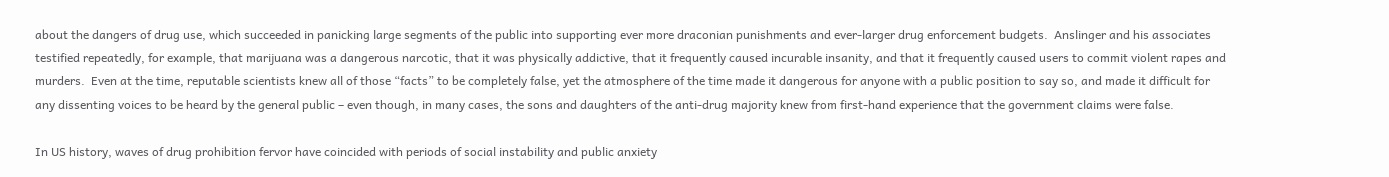about the dangers of drug use, which succeeded in panicking large segments of the public into supporting ever more draconian punishments and ever-larger drug enforcement budgets.  Anslinger and his associates testified repeatedly, for example, that marijuana was a dangerous narcotic, that it was physically addictive, that it frequently caused incurable insanity, and that it frequently caused users to commit violent rapes and murders.  Even at the time, reputable scientists knew all of those “facts” to be completely false, yet the atmosphere of the time made it dangerous for anyone with a public position to say so, and made it difficult for any dissenting voices to be heard by the general public – even though, in many cases, the sons and daughters of the anti-drug majority knew from first-hand experience that the government claims were false.

In US history, waves of drug prohibition fervor have coincided with periods of social instability and public anxiety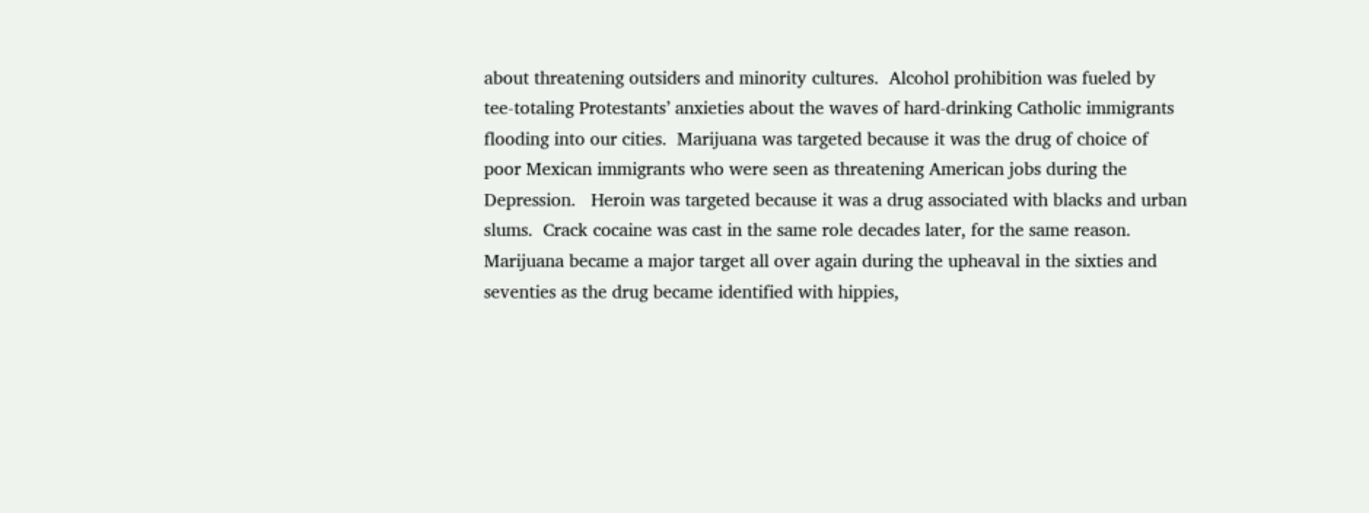about threatening outsiders and minority cultures.  Alcohol prohibition was fueled by tee-totaling Protestants’ anxieties about the waves of hard-drinking Catholic immigrants flooding into our cities.  Marijuana was targeted because it was the drug of choice of poor Mexican immigrants who were seen as threatening American jobs during the Depression.   Heroin was targeted because it was a drug associated with blacks and urban slums.  Crack cocaine was cast in the same role decades later, for the same reason.  Marijuana became a major target all over again during the upheaval in the sixties and seventies as the drug became identified with hippies,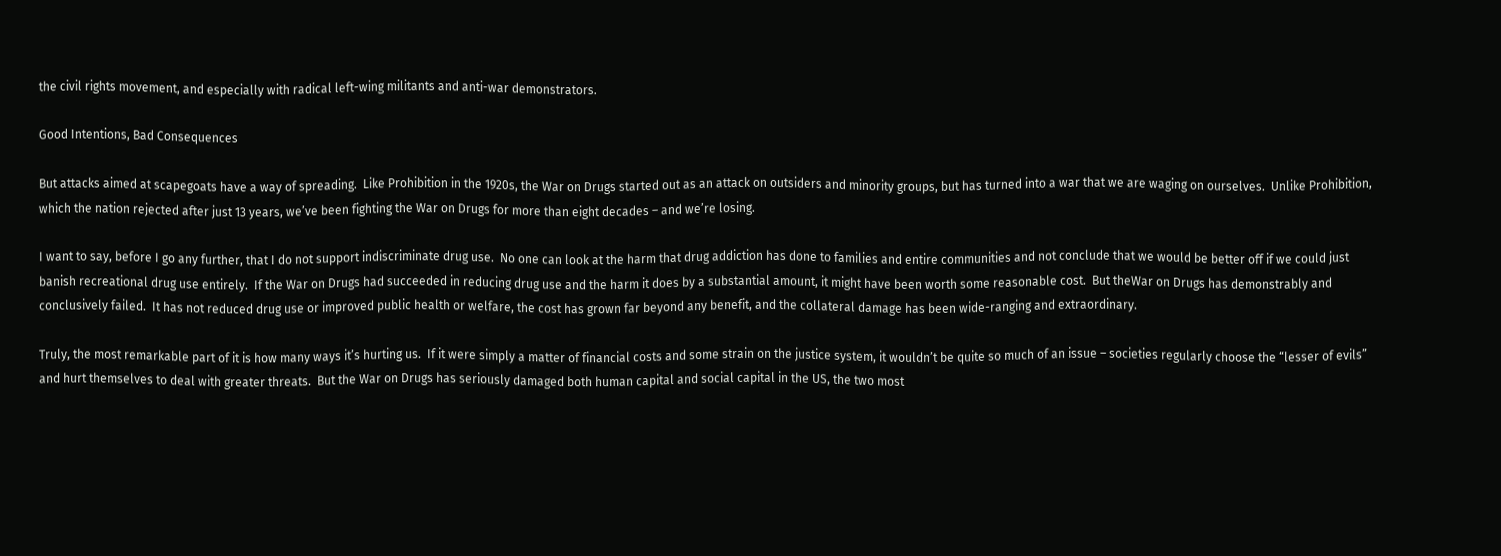the civil rights movement, and especially with radical left-wing militants and anti-war demonstrators.

Good Intentions, Bad Consequences

But attacks aimed at scapegoats have a way of spreading.  Like Prohibition in the 1920s, the War on Drugs started out as an attack on outsiders and minority groups, but has turned into a war that we are waging on ourselves.  Unlike Prohibition, which the nation rejected after just 13 years, we’ve been fighting the War on Drugs for more than eight decades – and we’re losing.

I want to say, before I go any further, that I do not support indiscriminate drug use.  No one can look at the harm that drug addiction has done to families and entire communities and not conclude that we would be better off if we could just banish recreational drug use entirely.  If the War on Drugs had succeeded in reducing drug use and the harm it does by a substantial amount, it might have been worth some reasonable cost.  But theWar on Drugs has demonstrably and conclusively failed.  It has not reduced drug use or improved public health or welfare, the cost has grown far beyond any benefit, and the collateral damage has been wide-ranging and extraordinary.

Truly, the most remarkable part of it is how many ways it’s hurting us.  If it were simply a matter of financial costs and some strain on the justice system, it wouldn’t be quite so much of an issue – societies regularly choose the “lesser of evils” and hurt themselves to deal with greater threats.  But the War on Drugs has seriously damaged both human capital and social capital in the US, the two most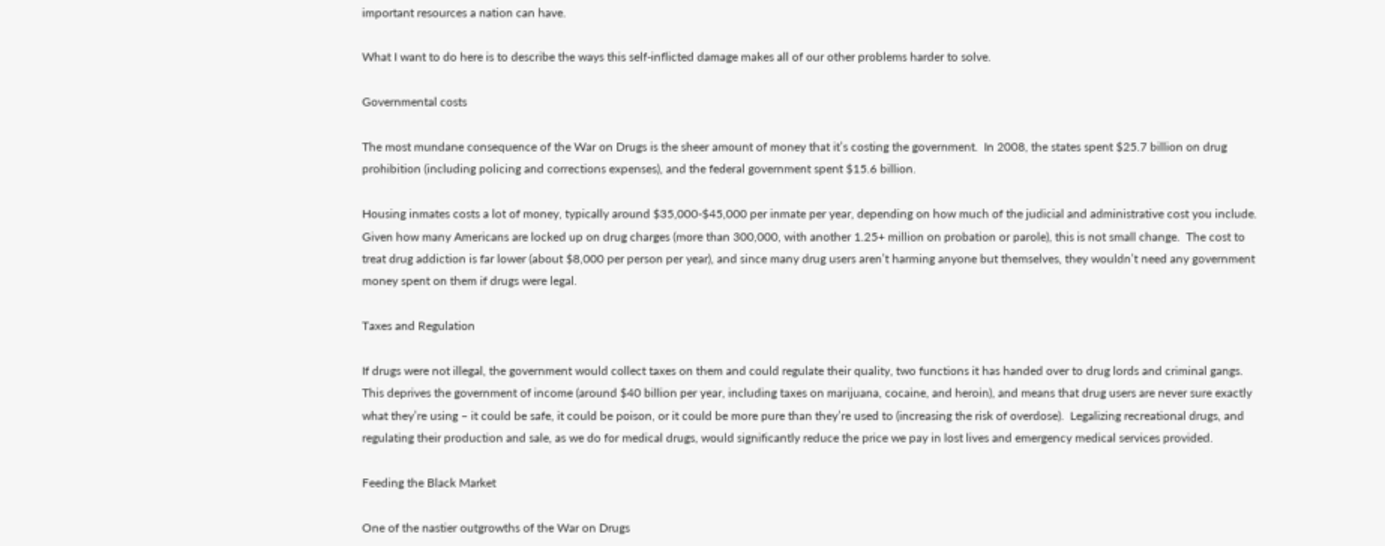important resources a nation can have.

What I want to do here is to describe the ways this self-inflicted damage makes all of our other problems harder to solve.

Governmental costs

The most mundane consequence of the War on Drugs is the sheer amount of money that it’s costing the government.  In 2008, the states spent $25.7 billion on drug prohibition (including policing and corrections expenses), and the federal government spent $15.6 billion.

Housing inmates costs a lot of money, typically around $35,000-$45,000 per inmate per year, depending on how much of the judicial and administrative cost you include.  Given how many Americans are locked up on drug charges (more than 300,000, with another 1.25+ million on probation or parole), this is not small change.  The cost to treat drug addiction is far lower (about $8,000 per person per year), and since many drug users aren’t harming anyone but themselves, they wouldn’t need any government money spent on them if drugs were legal.

Taxes and Regulation

If drugs were not illegal, the government would collect taxes on them and could regulate their quality, two functions it has handed over to drug lords and criminal gangs.  This deprives the government of income (around $40 billion per year, including taxes on marijuana, cocaine, and heroin), and means that drug users are never sure exactly what they’re using – it could be safe, it could be poison, or it could be more pure than they’re used to (increasing the risk of overdose).  Legalizing recreational drugs, and regulating their production and sale, as we do for medical drugs, would significantly reduce the price we pay in lost lives and emergency medical services provided.

Feeding the Black Market

One of the nastier outgrowths of the War on Drugs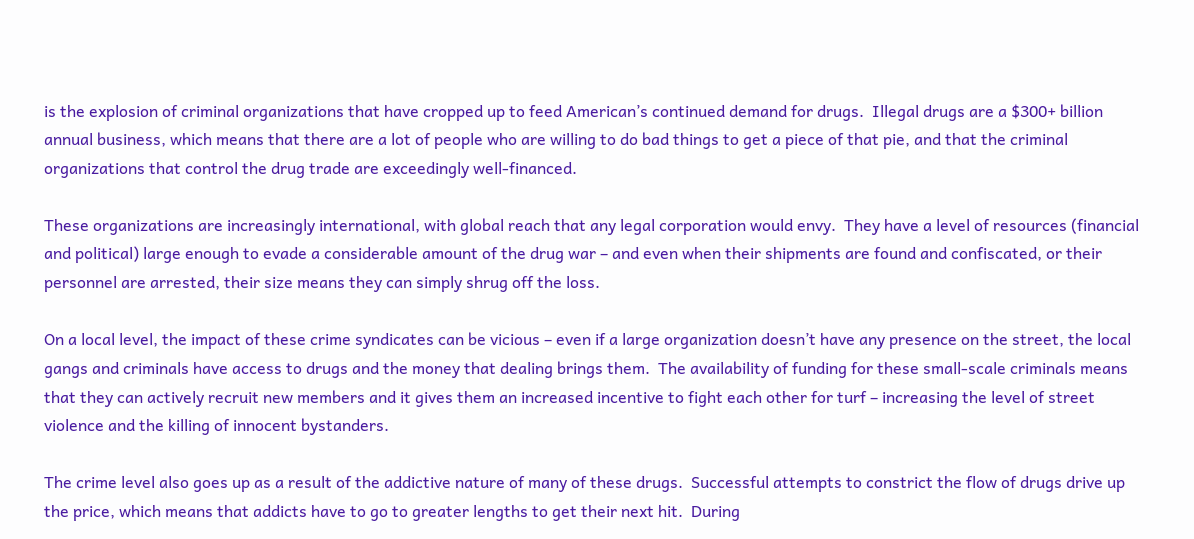is the explosion of criminal organizations that have cropped up to feed American’s continued demand for drugs.  Illegal drugs are a $300+ billion annual business, which means that there are a lot of people who are willing to do bad things to get a piece of that pie, and that the criminal organizations that control the drug trade are exceedingly well-financed.

These organizations are increasingly international, with global reach that any legal corporation would envy.  They have a level of resources (financial and political) large enough to evade a considerable amount of the drug war – and even when their shipments are found and confiscated, or their personnel are arrested, their size means they can simply shrug off the loss.

On a local level, the impact of these crime syndicates can be vicious – even if a large organization doesn’t have any presence on the street, the local gangs and criminals have access to drugs and the money that dealing brings them.  The availability of funding for these small-scale criminals means that they can actively recruit new members and it gives them an increased incentive to fight each other for turf – increasing the level of street violence and the killing of innocent bystanders.

The crime level also goes up as a result of the addictive nature of many of these drugs.  Successful attempts to constrict the flow of drugs drive up the price, which means that addicts have to go to greater lengths to get their next hit.  During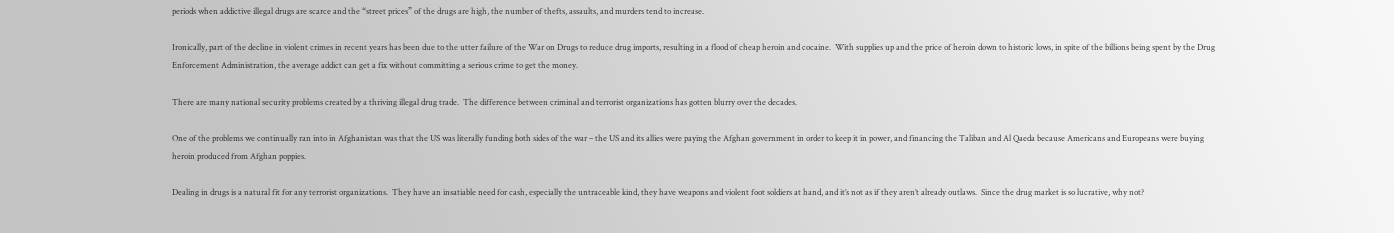periods when addictive illegal drugs are scarce and the “street prices” of the drugs are high, the number of thefts, assaults, and murders tend to increase.

Ironically, part of the decline in violent crimes in recent years has been due to the utter failure of the War on Drugs to reduce drug imports, resulting in a flood of cheap heroin and cocaine.  With supplies up and the price of heroin down to historic lows, in spite of the billions being spent by the Drug Enforcement Administration, the average addict can get a fix without committing a serious crime to get the money.

There are many national security problems created by a thriving illegal drug trade.  The difference between criminal and terrorist organizations has gotten blurry over the decades.

One of the problems we continually ran into in Afghanistan was that the US was literally funding both sides of the war – the US and its allies were paying the Afghan government in order to keep it in power, and financing the Taliban and Al Qaeda because Americans and Europeans were buying heroin produced from Afghan poppies.

Dealing in drugs is a natural fit for any terrorist organizations.  They have an insatiable need for cash, especially the untraceable kind, they have weapons and violent foot soldiers at hand, and it’s not as if they aren’t already outlaws.  Since the drug market is so lucrative, why not?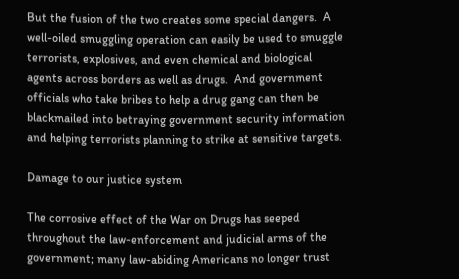But the fusion of the two creates some special dangers.  A well-oiled smuggling operation can easily be used to smuggle terrorists, explosives, and even chemical and biological agents across borders as well as drugs.  And government officials who take bribes to help a drug gang can then be blackmailed into betraying government security information and helping terrorists planning to strike at sensitive targets.

Damage to our justice system

The corrosive effect of the War on Drugs has seeped throughout the law-enforcement and judicial arms of the government; many law-abiding Americans no longer trust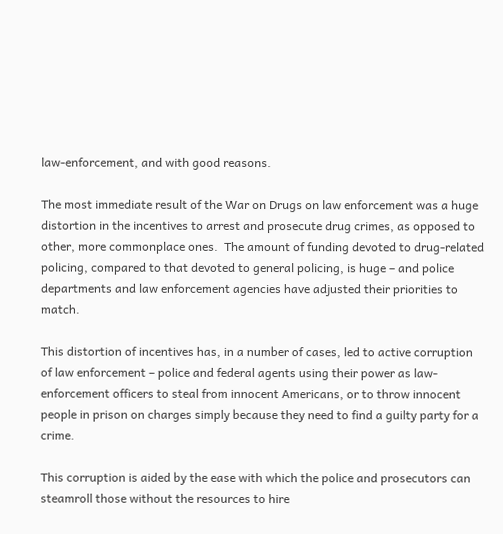law-enforcement, and with good reasons.

The most immediate result of the War on Drugs on law enforcement was a huge distortion in the incentives to arrest and prosecute drug crimes, as opposed to other, more commonplace ones.  The amount of funding devoted to drug-related policing, compared to that devoted to general policing, is huge – and police departments and law enforcement agencies have adjusted their priorities to match.

This distortion of incentives has, in a number of cases, led to active corruption of law enforcement – police and federal agents using their power as law-enforcement officers to steal from innocent Americans, or to throw innocent people in prison on charges simply because they need to find a guilty party for a crime.

This corruption is aided by the ease with which the police and prosecutors can steamroll those without the resources to hire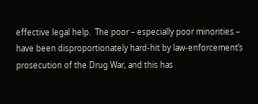effective legal help.  The poor – especially poor minorities – have been disproportionately hard-hit by law-enforcement’s prosecution of the Drug War, and this has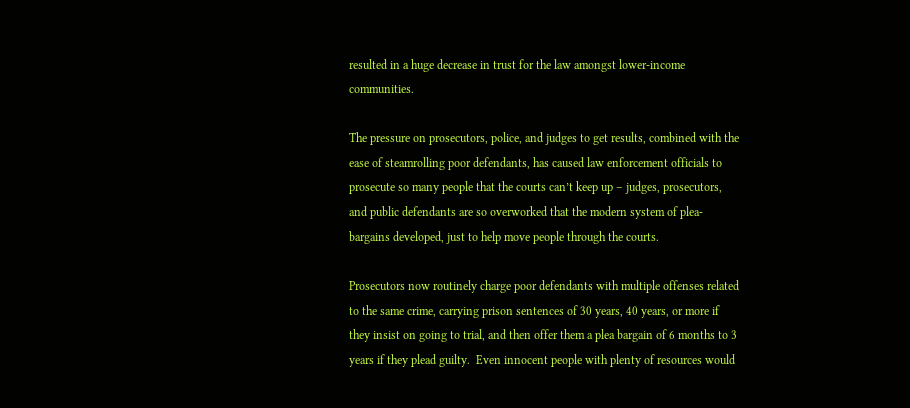resulted in a huge decrease in trust for the law amongst lower-income communities.

The pressure on prosecutors, police, and judges to get results, combined with the ease of steamrolling poor defendants, has caused law enforcement officials to prosecute so many people that the courts can’t keep up – judges, prosecutors, and public defendants are so overworked that the modern system of plea-bargains developed, just to help move people through the courts.

Prosecutors now routinely charge poor defendants with multiple offenses related to the same crime, carrying prison sentences of 30 years, 40 years, or more if they insist on going to trial, and then offer them a plea bargain of 6 months to 3 years if they plead guilty.  Even innocent people with plenty of resources would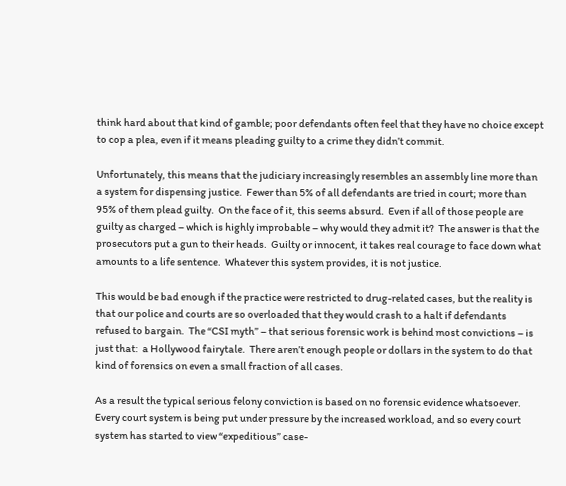think hard about that kind of gamble; poor defendants often feel that they have no choice except to cop a plea, even if it means pleading guilty to a crime they didn’t commit.

Unfortunately, this means that the judiciary increasingly resembles an assembly line more than a system for dispensing justice.  Fewer than 5% of all defendants are tried in court; more than 95% of them plead guilty.  On the face of it, this seems absurd.  Even if all of those people are guilty as charged – which is highly improbable – why would they admit it?  The answer is that the prosecutors put a gun to their heads.  Guilty or innocent, it takes real courage to face down what amounts to a life sentence.  Whatever this system provides, it is not justice.

This would be bad enough if the practice were restricted to drug-related cases, but the reality is that our police and courts are so overloaded that they would crash to a halt if defendants refused to bargain.  The “CSI myth” – that serious forensic work is behind most convictions – is just that:  a Hollywood fairytale.  There aren’t enough people or dollars in the system to do that kind of forensics on even a small fraction of all cases.

As a result the typical serious felony conviction is based on no forensic evidence whatsoever.  Every court system is being put under pressure by the increased workload, and so every court system has started to view “expeditious” case-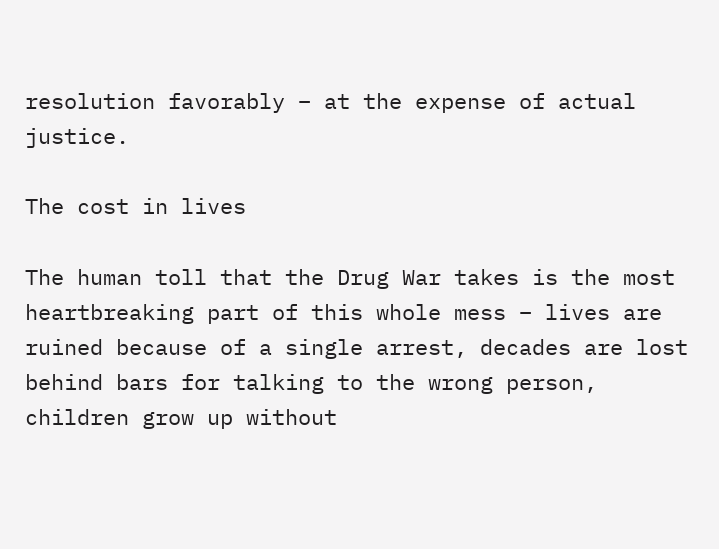resolution favorably – at the expense of actual justice.

The cost in lives

The human toll that the Drug War takes is the most heartbreaking part of this whole mess – lives are ruined because of a single arrest, decades are lost behind bars for talking to the wrong person, children grow up without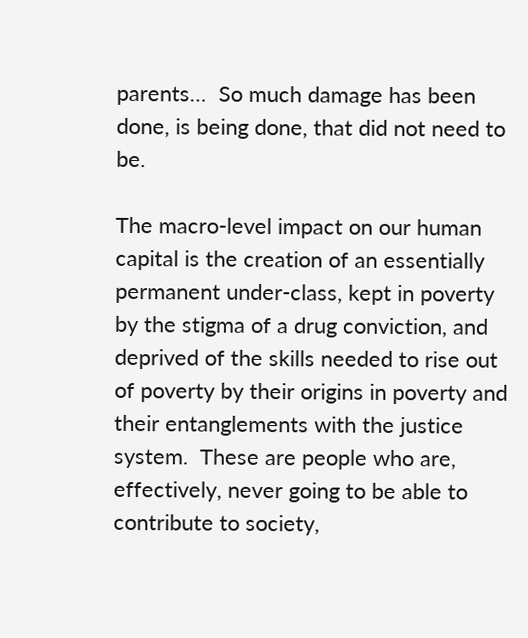parents…  So much damage has been done, is being done, that did not need to be.

The macro-level impact on our human capital is the creation of an essentially permanent under-class, kept in poverty by the stigma of a drug conviction, and deprived of the skills needed to rise out of poverty by their origins in poverty and their entanglements with the justice system.  These are people who are, effectively, never going to be able to contribute to society,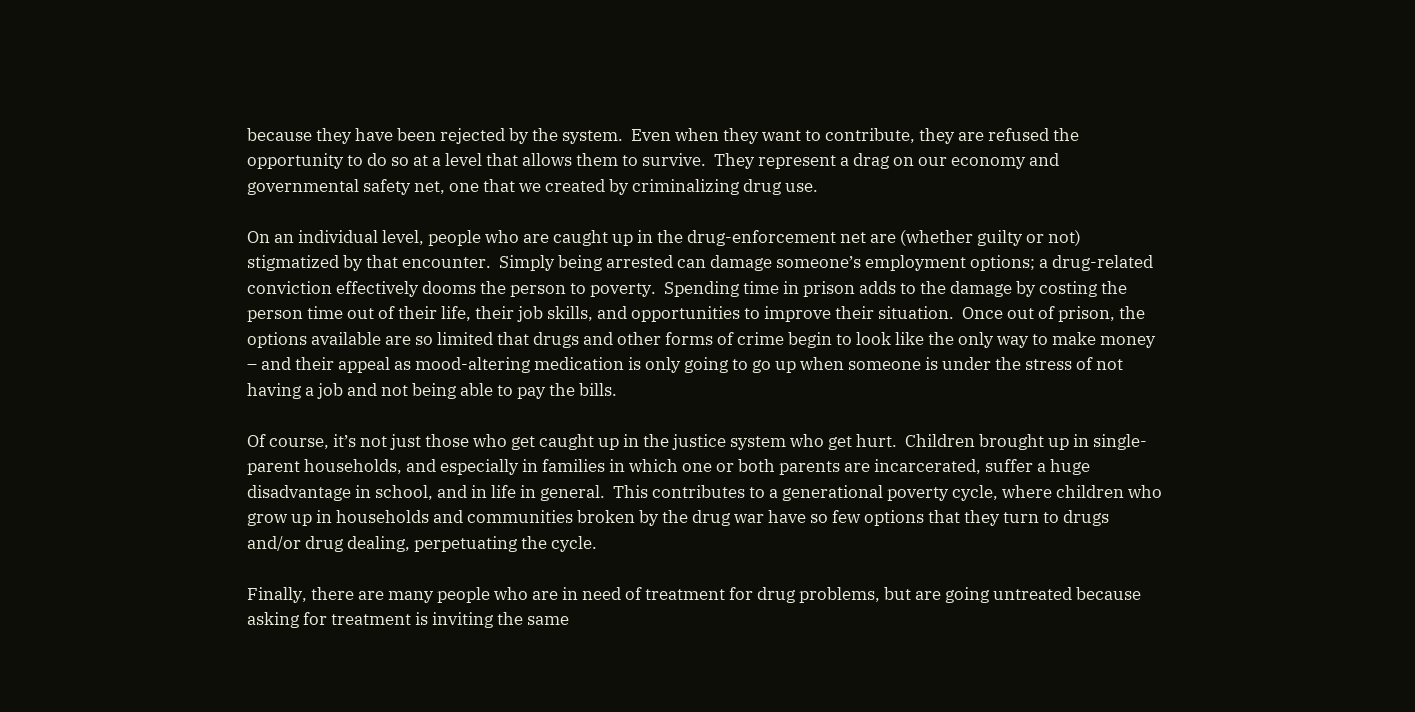because they have been rejected by the system.  Even when they want to contribute, they are refused the opportunity to do so at a level that allows them to survive.  They represent a drag on our economy and governmental safety net, one that we created by criminalizing drug use.

On an individual level, people who are caught up in the drug-enforcement net are (whether guilty or not) stigmatized by that encounter.  Simply being arrested can damage someone’s employment options; a drug-related conviction effectively dooms the person to poverty.  Spending time in prison adds to the damage by costing the person time out of their life, their job skills, and opportunities to improve their situation.  Once out of prison, the options available are so limited that drugs and other forms of crime begin to look like the only way to make money – and their appeal as mood-altering medication is only going to go up when someone is under the stress of not having a job and not being able to pay the bills.

Of course, it’s not just those who get caught up in the justice system who get hurt.  Children brought up in single-parent households, and especially in families in which one or both parents are incarcerated, suffer a huge disadvantage in school, and in life in general.  This contributes to a generational poverty cycle, where children who grow up in households and communities broken by the drug war have so few options that they turn to drugs and/or drug dealing, perpetuating the cycle.

Finally, there are many people who are in need of treatment for drug problems, but are going untreated because asking for treatment is inviting the same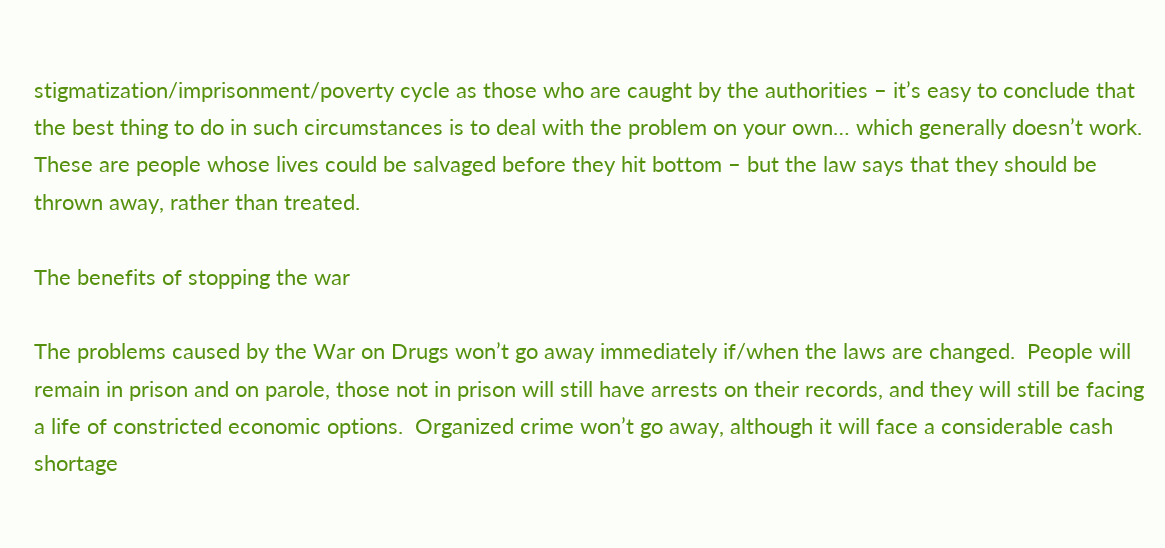stigmatization/imprisonment/poverty cycle as those who are caught by the authorities – it’s easy to conclude that the best thing to do in such circumstances is to deal with the problem on your own… which generally doesn’t work.  These are people whose lives could be salvaged before they hit bottom – but the law says that they should be thrown away, rather than treated.

The benefits of stopping the war

The problems caused by the War on Drugs won’t go away immediately if/when the laws are changed.  People will remain in prison and on parole, those not in prison will still have arrests on their records, and they will still be facing a life of constricted economic options.  Organized crime won’t go away, although it will face a considerable cash shortage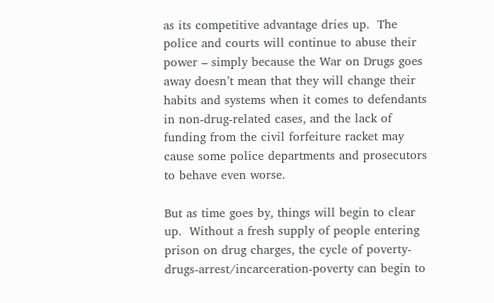as its competitive advantage dries up.  The police and courts will continue to abuse their power – simply because the War on Drugs goes away doesn’t mean that they will change their habits and systems when it comes to defendants in non-drug-related cases, and the lack of funding from the civil forfeiture racket may cause some police departments and prosecutors to behave even worse.

But as time goes by, things will begin to clear up.  Without a fresh supply of people entering prison on drug charges, the cycle of poverty-drugs-arrest/incarceration-poverty can begin to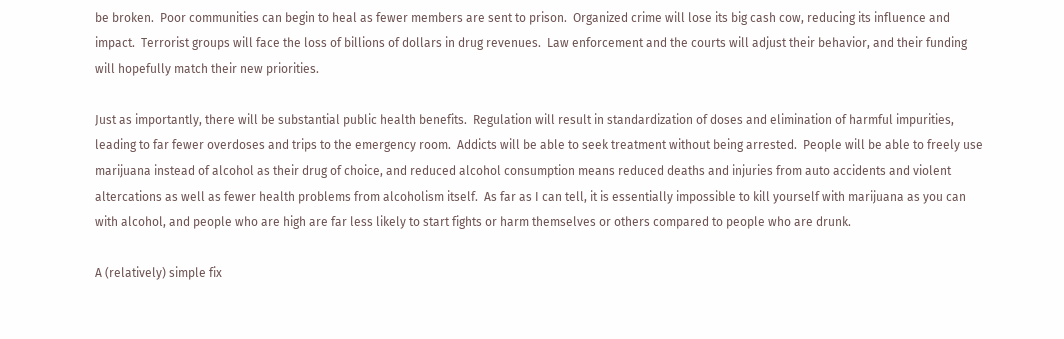be broken.  Poor communities can begin to heal as fewer members are sent to prison.  Organized crime will lose its big cash cow, reducing its influence and impact.  Terrorist groups will face the loss of billions of dollars in drug revenues.  Law enforcement and the courts will adjust their behavior, and their funding will hopefully match their new priorities.

Just as importantly, there will be substantial public health benefits.  Regulation will result in standardization of doses and elimination of harmful impurities, leading to far fewer overdoses and trips to the emergency room.  Addicts will be able to seek treatment without being arrested.  People will be able to freely use marijuana instead of alcohol as their drug of choice, and reduced alcohol consumption means reduced deaths and injuries from auto accidents and violent altercations as well as fewer health problems from alcoholism itself.  As far as I can tell, it is essentially impossible to kill yourself with marijuana as you can with alcohol, and people who are high are far less likely to start fights or harm themselves or others compared to people who are drunk.

A (relatively) simple fix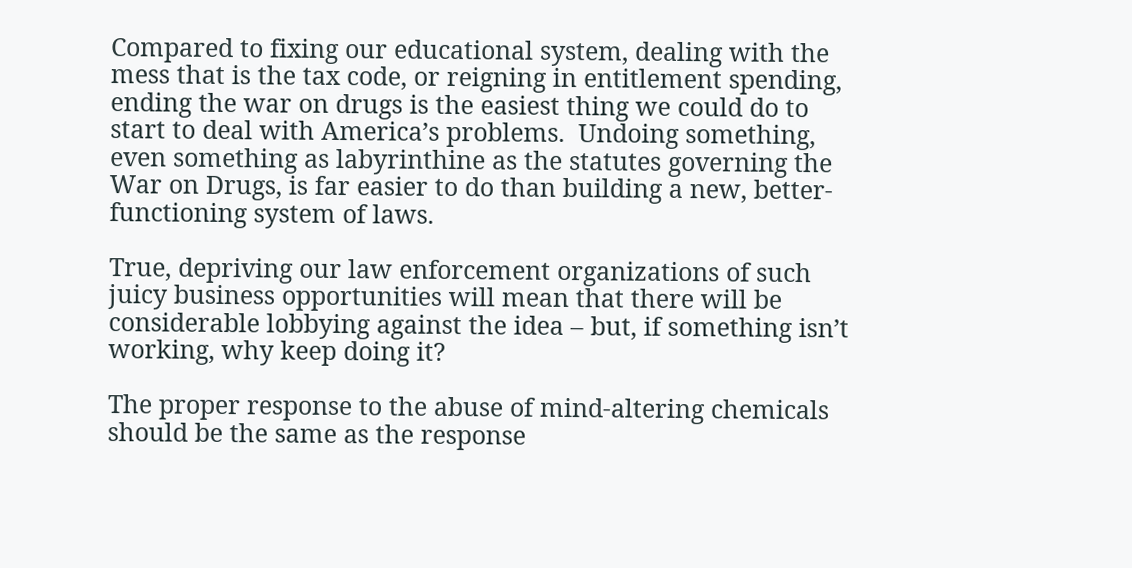Compared to fixing our educational system, dealing with the mess that is the tax code, or reigning in entitlement spending, ending the war on drugs is the easiest thing we could do to start to deal with America’s problems.  Undoing something, even something as labyrinthine as the statutes governing the War on Drugs, is far easier to do than building a new, better-functioning system of laws.

True, depriving our law enforcement organizations of such juicy business opportunities will mean that there will be considerable lobbying against the idea – but, if something isn’t working, why keep doing it?

The proper response to the abuse of mind-altering chemicals should be the same as the response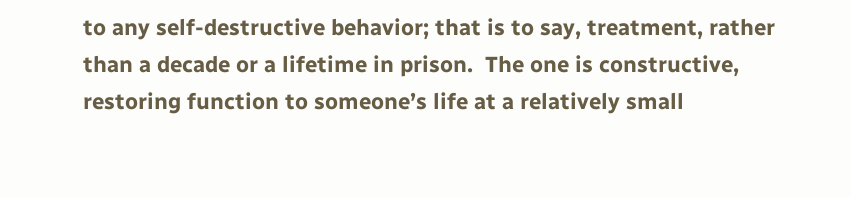to any self-destructive behavior; that is to say, treatment, rather than a decade or a lifetime in prison.  The one is constructive, restoring function to someone’s life at a relatively small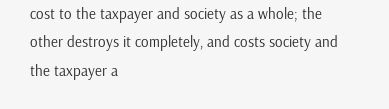cost to the taxpayer and society as a whole; the other destroys it completely, and costs society and the taxpayer a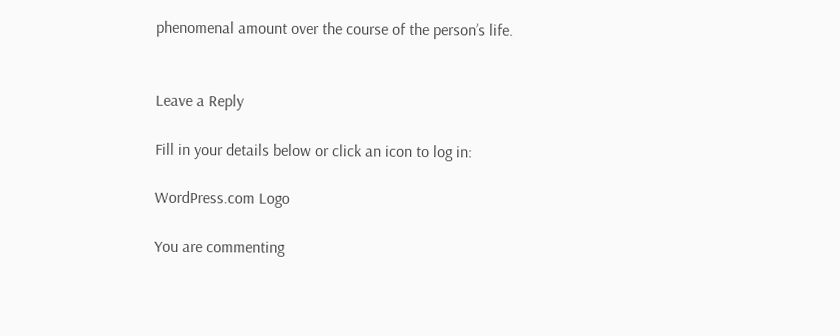phenomenal amount over the course of the person’s life.


Leave a Reply

Fill in your details below or click an icon to log in:

WordPress.com Logo

You are commenting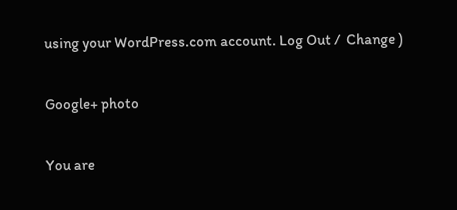using your WordPress.com account. Log Out /  Change )

Google+ photo

You are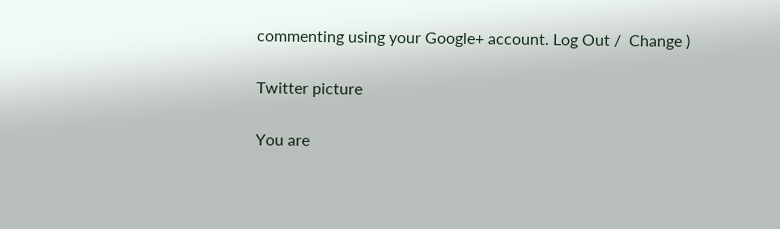commenting using your Google+ account. Log Out /  Change )

Twitter picture

You are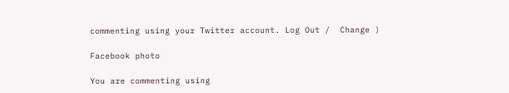commenting using your Twitter account. Log Out /  Change )

Facebook photo

You are commenting using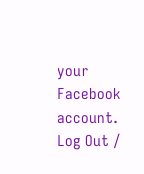your Facebook account. Log Out /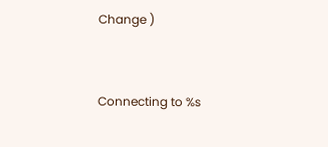Change )


Connecting to %s